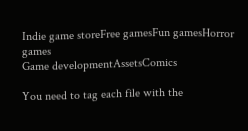Indie game storeFree gamesFun gamesHorror games
Game developmentAssetsComics

You need to tag each file with the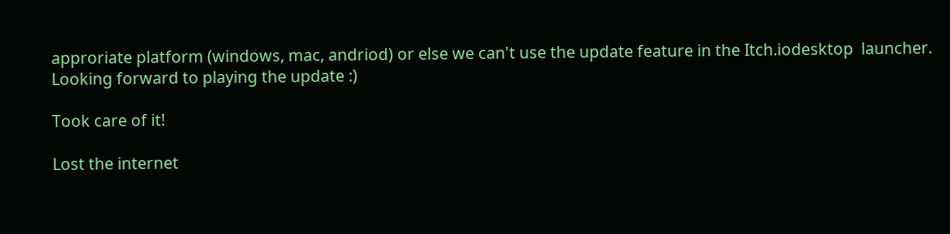approriate platform (windows, mac, andriod) or else we can't use the update feature in the Itch.iodesktop  launcher. Looking forward to playing the update :)

Took care of it!

Lost the internet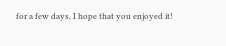for a few days, I hope that you enjoyed it!